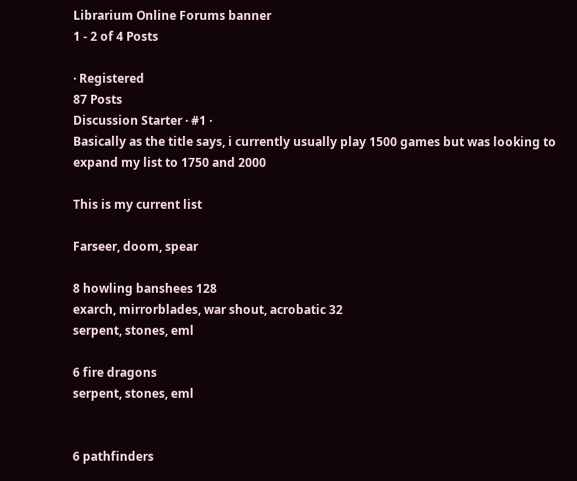Librarium Online Forums banner
1 - 2 of 4 Posts

· Registered
87 Posts
Discussion Starter · #1 ·
Basically as the title says, i currently usually play 1500 games but was looking to expand my list to 1750 and 2000

This is my current list

Farseer, doom, spear

8 howling banshees 128
exarch, mirrorblades, war shout, acrobatic 32
serpent, stones, eml

6 fire dragons
serpent, stones, eml


6 pathfinders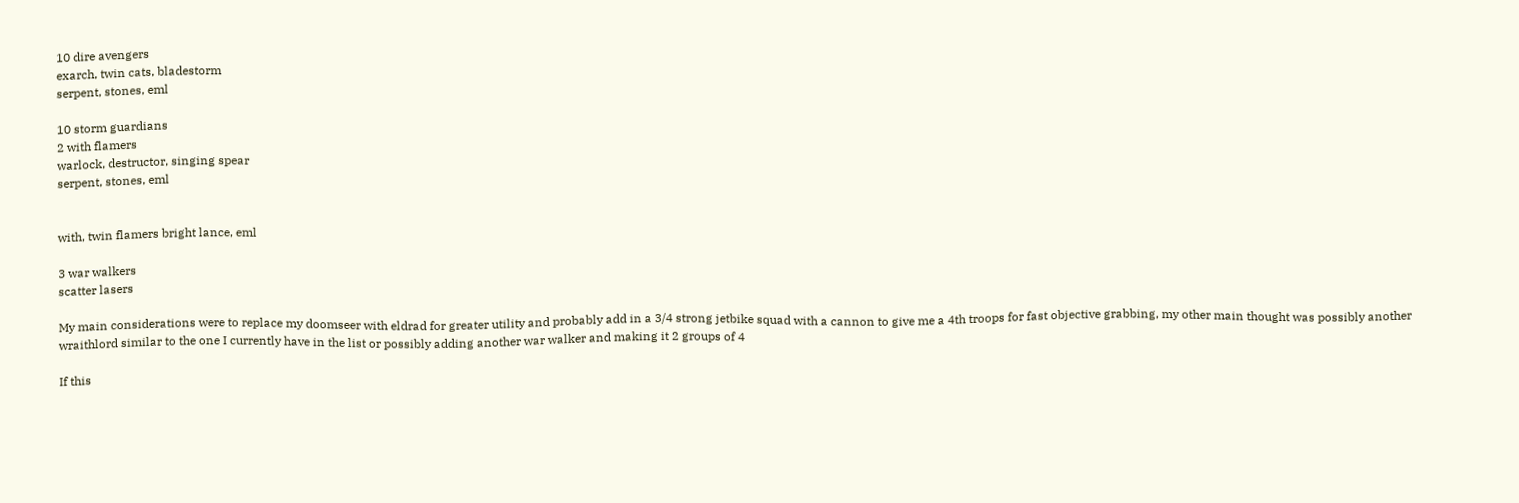10 dire avengers
exarch, twin cats, bladestorm
serpent, stones, eml

10 storm guardians
2 with flamers
warlock, destructor, singing spear
serpent, stones, eml


with, twin flamers bright lance, eml

3 war walkers
scatter lasers

My main considerations were to replace my doomseer with eldrad for greater utility and probably add in a 3/4 strong jetbike squad with a cannon to give me a 4th troops for fast objective grabbing, my other main thought was possibly another wraithlord similar to the one I currently have in the list or possibly adding another war walker and making it 2 groups of 4

If this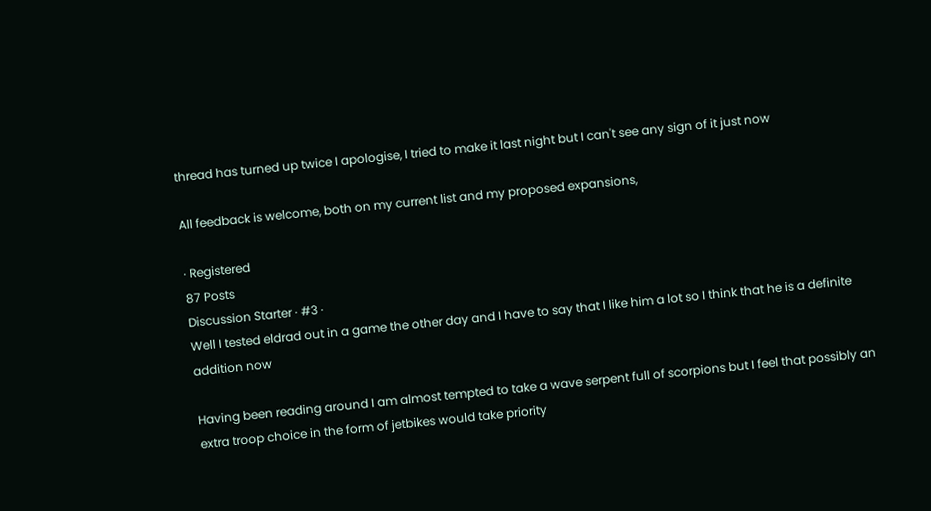thread has turned up twice I apologise, I tried to make it last night but I can't see any sign of it just now

All feedback is welcome, both on my current list and my proposed expansions,

· Registered
87 Posts
Discussion Starter · #3 ·
Well I tested eldrad out in a game the other day and I have to say that I like him a lot so I think that he is a definite addition now

Having been reading around I am almost tempted to take a wave serpent full of scorpions but I feel that possibly an extra troop choice in the form of jetbikes would take priority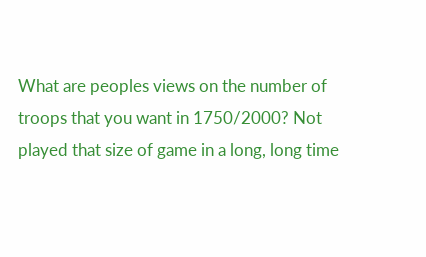What are peoples views on the number of troops that you want in 1750/2000? Not played that size of game in a long, long time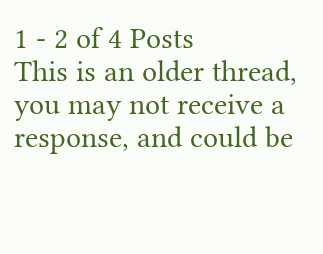1 - 2 of 4 Posts
This is an older thread, you may not receive a response, and could be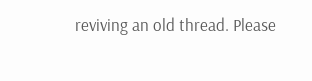reviving an old thread. Please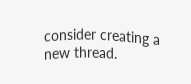consider creating a new thread.